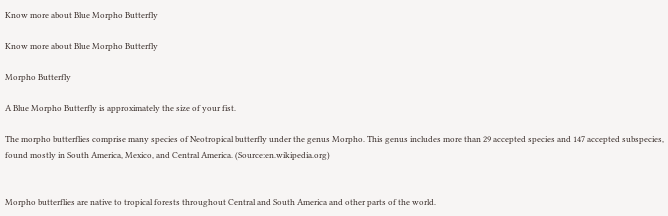Know more about Blue Morpho Butterfly

Know more about Blue Morpho Butterfly

Morpho Butterfly

A Blue Morpho Butterfly is approximately the size of your fist.

The morpho butterflies comprise many species of Neotropical butterfly under the genus Morpho. This genus includes more than 29 accepted species and 147 accepted subspecies, found mostly in South America, Mexico, and Central America. (Source:en.wikipedia.org)


Morpho butterflies are native to tropical forests throughout Central and South America and other parts of the world.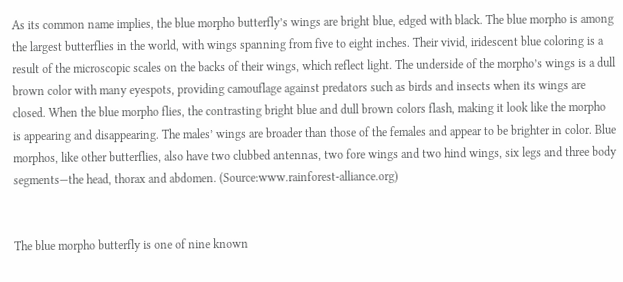As its common name implies, the blue morpho butterfly’s wings are bright blue, edged with black. The blue morpho is among the largest butterflies in the world, with wings spanning from five to eight inches. Their vivid, iridescent blue coloring is a result of the microscopic scales on the backs of their wings, which reflect light. The underside of the morpho’s wings is a dull brown color with many eyespots, providing camouflage against predators such as birds and insects when its wings are closed. When the blue morpho flies, the contrasting bright blue and dull brown colors flash, making it look like the morpho is appearing and disappearing. The males’ wings are broader than those of the females and appear to be brighter in color. Blue morphos, like other butterflies, also have two clubbed antennas, two fore wings and two hind wings, six legs and three body segments—the head, thorax and abdomen. (Source:www.rainforest-alliance.org)


The blue morpho butterfly is one of nine known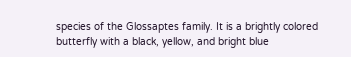species of the Glossaptes family. It is a brightly colored butterfly with a black, yellow, and bright blue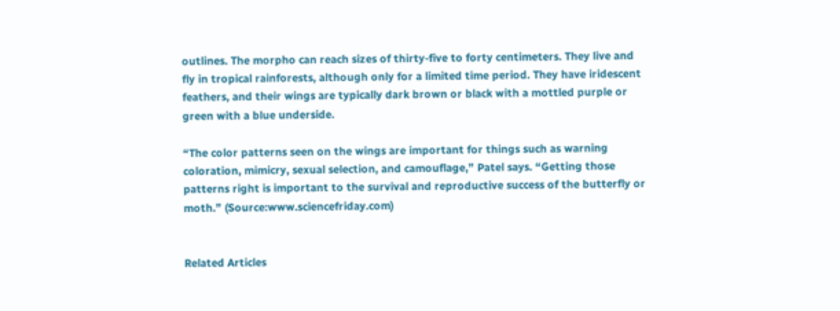outlines. The morpho can reach sizes of thirty-five to forty centimeters. They live and fly in tropical rainforests, although only for a limited time period. They have iridescent feathers, and their wings are typically dark brown or black with a mottled purple or green with a blue underside.

“The color patterns seen on the wings are important for things such as warning coloration, mimicry, sexual selection, and camouflage,” Patel says. “Getting those patterns right is important to the survival and reproductive success of the butterfly or moth.” (Source:www.sciencefriday.com)


Related Articles